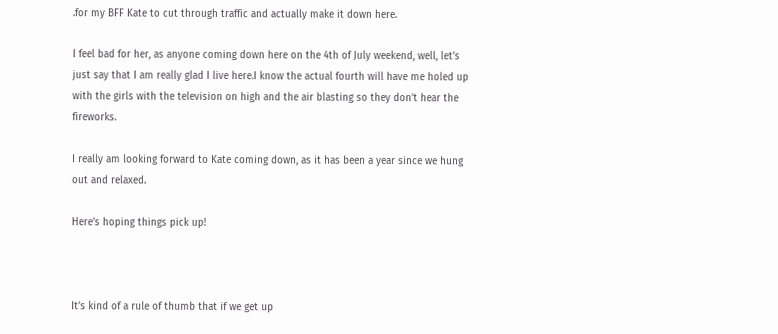.for my BFF Kate to cut through traffic and actually make it down here.

I feel bad for her, as anyone coming down here on the 4th of July weekend, well, let’s just say that I am really glad I live here.I know the actual fourth will have me holed up with the girls with the television on high and the air blasting so they don’t hear the fireworks.

I really am looking forward to Kate coming down, as it has been a year since we hung out and relaxed.

Here’s hoping things pick up!



It’s kind of a rule of thumb that if we get up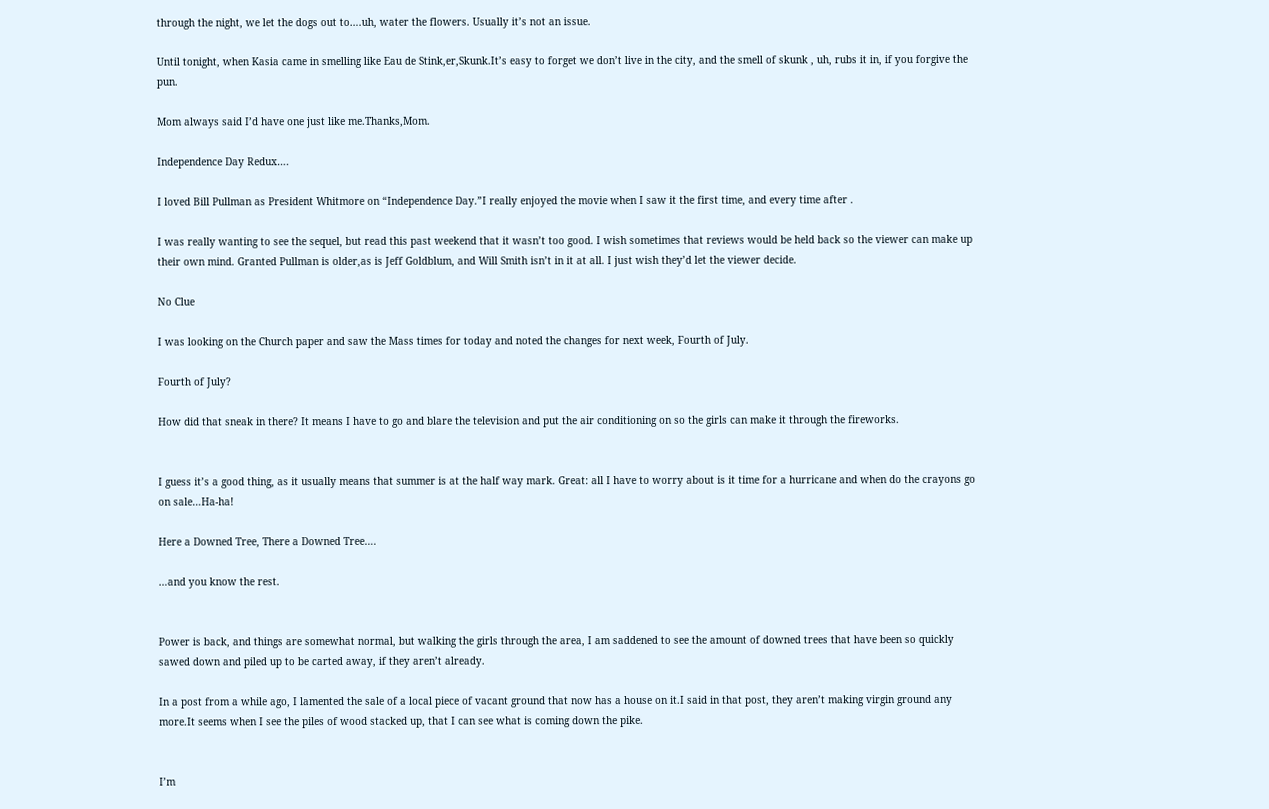through the night, we let the dogs out to….uh, water the flowers. Usually it’s not an issue.

Until tonight, when Kasia came in smelling like Eau de Stink,er,Skunk.It’s easy to forget we don’t live in the city, and the smell of skunk , uh, rubs it in, if you forgive the pun.

Mom always said I’d have one just like me.Thanks,Mom.

Independence Day Redux….

I loved Bill Pullman as President Whitmore on “Independence Day.”I really enjoyed the movie when I saw it the first time, and every time after .

I was really wanting to see the sequel, but read this past weekend that it wasn’t too good. I wish sometimes that reviews would be held back so the viewer can make up their own mind. Granted Pullman is older,as is Jeff Goldblum, and Will Smith isn’t in it at all. I just wish they’d let the viewer decide.

No Clue

I was looking on the Church paper and saw the Mass times for today and noted the changes for next week, Fourth of July.

Fourth of July?

How did that sneak in there? It means I have to go and blare the television and put the air conditioning on so the girls can make it through the fireworks.


I guess it’s a good thing, as it usually means that summer is at the half way mark. Great: all I have to worry about is it time for a hurricane and when do the crayons go on sale…Ha-ha!

Here a Downed Tree, There a Downed Tree….

…and you know the rest.


Power is back, and things are somewhat normal, but walking the girls through the area, I am saddened to see the amount of downed trees that have been so quickly sawed down and piled up to be carted away, if they aren’t already.

In a post from a while ago, I lamented the sale of a local piece of vacant ground that now has a house on it.I said in that post, they aren’t making virgin ground any more.It seems when I see the piles of wood stacked up, that I can see what is coming down the pike.


I’m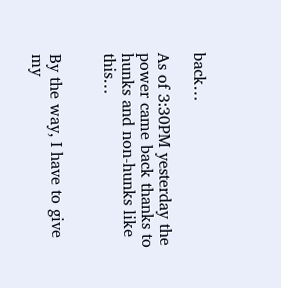back…

As of 3:30PM yesterday the power came back thanks to hunks and non-hunks like this…


By the way, I have to give my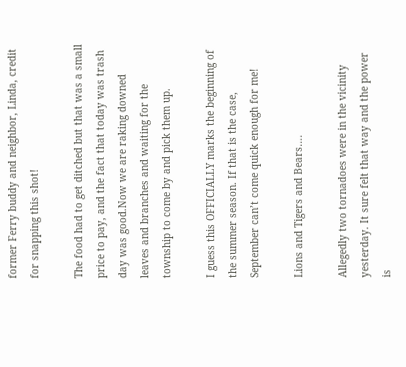former Ferry buddy and neighbor, Linda, credit for snapping this shot!

The food had to get ditched but that was a small price to pay, and the fact that today was trash day was good.Now we are raking downed leaves and branches and waiting for the township to come by and pick them up.

I guess this OFFICIALLY marks the beginning of the summer season. If that is the case, September can’t come quick enough for me!

Lions and Tigers and Bears….

Allegedly two tornadoes were in the vicinity yesterday. It sure felt that way and the power is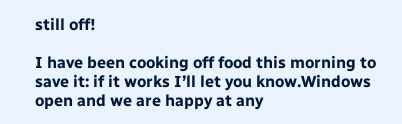still off!

I have been cooking off food this morning to save it: if it works I’ll let you know.Windows open and we are happy at any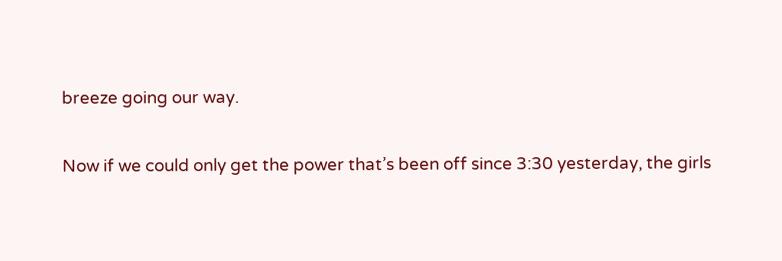breeze going our way.

Now if we could only get the power that’s been off since 3:30 yesterday, the girls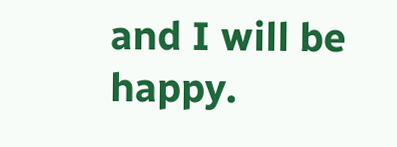and I will be happy.